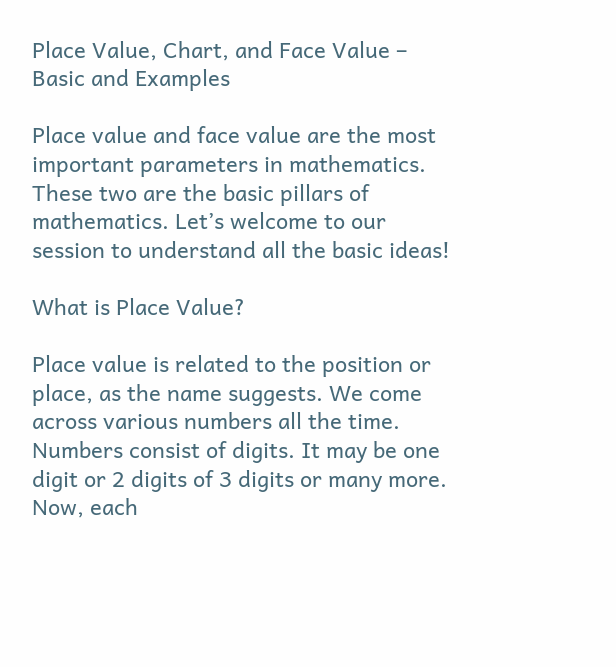Place Value, Chart, and Face Value – Basic and Examples

Place value and face value are the most important parameters in mathematics. These two are the basic pillars of mathematics. Let’s welcome to our session to understand all the basic ideas!

What is Place Value?

Place value is related to the position or place, as the name suggests. We come across various numbers all the time. Numbers consist of digits. It may be one digit or 2 digits of 3 digits or many more. Now, each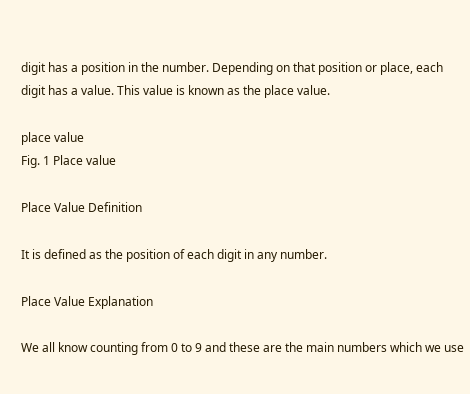digit has a position in the number. Depending on that position or place, each digit has a value. This value is known as the place value.

place value
Fig. 1 Place value

Place Value Definition

It is defined as the position of each digit in any number.

Place Value Explanation

We all know counting from 0 to 9 and these are the main numbers which we use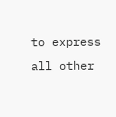to express all other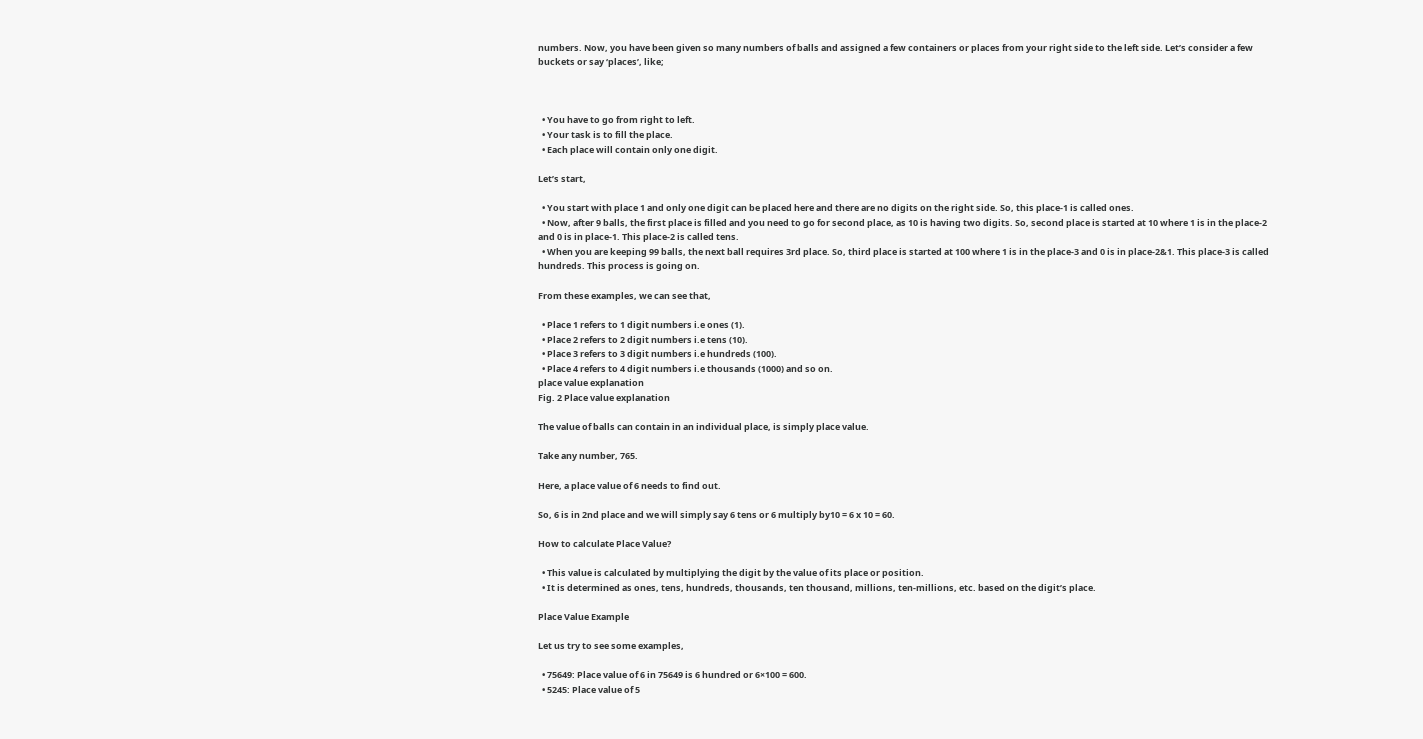numbers. Now, you have been given so many numbers of balls and assigned a few containers or places from your right side to the left side. Let’s consider a few buckets or say ‘places’, like;



  • You have to go from right to left.
  • Your task is to fill the place.
  • Each place will contain only one digit.

Let’s start,

  • You start with place 1 and only one digit can be placed here and there are no digits on the right side. So, this place-1 is called ones.
  • Now, after 9 balls, the first place is filled and you need to go for second place, as 10 is having two digits. So, second place is started at 10 where 1 is in the place-2 and 0 is in place-1. This place-2 is called tens.
  • When you are keeping 99 balls, the next ball requires 3rd place. So, third place is started at 100 where 1 is in the place-3 and 0 is in place-2&1. This place-3 is called hundreds. This process is going on.

From these examples, we can see that,

  • Place 1 refers to 1 digit numbers i.e ones (1).
  • Place 2 refers to 2 digit numbers i.e tens (10).
  • Place 3 refers to 3 digit numbers i.e hundreds (100).
  • Place 4 refers to 4 digit numbers i.e thousands (1000) and so on.
place value explanation
Fig. 2 Place value explanation

The value of balls can contain in an individual place, is simply place value.

Take any number, 765.

Here, a place value of 6 needs to find out.

So, 6 is in 2nd place and we will simply say 6 tens or 6 multiply by10 = 6 x 10 = 60.

How to calculate Place Value?

  • This value is calculated by multiplying the digit by the value of its place or position.
  • It is determined as ones, tens, hundreds, thousands, ten thousand, millions, ten-millions, etc. based on the digit’s place.

Place Value Example

Let us try to see some examples,

  • 75649: Place value of 6 in 75649 is 6 hundred or 6×100 = 600.
  • 5245: Place value of 5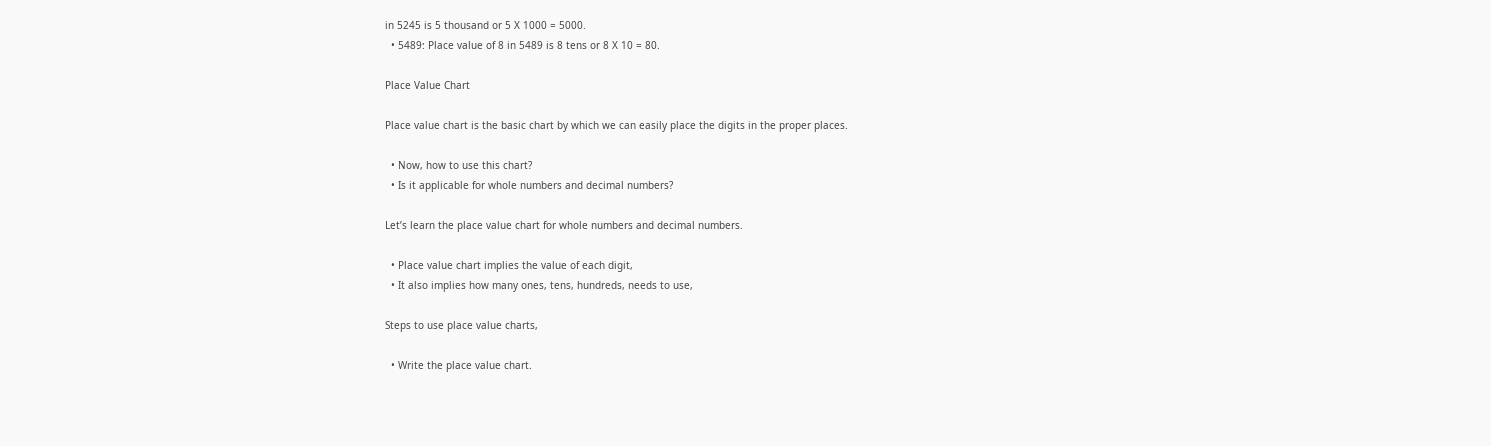in 5245 is 5 thousand or 5 X 1000 = 5000.
  • 5489: Place value of 8 in 5489 is 8 tens or 8 X 10 = 80.

Place Value Chart

Place value chart is the basic chart by which we can easily place the digits in the proper places.

  • Now, how to use this chart?
  • Is it applicable for whole numbers and decimal numbers?

Let’s learn the place value chart for whole numbers and decimal numbers.

  • Place value chart implies the value of each digit,
  • It also implies how many ones, tens, hundreds, needs to use,

Steps to use place value charts,

  • Write the place value chart.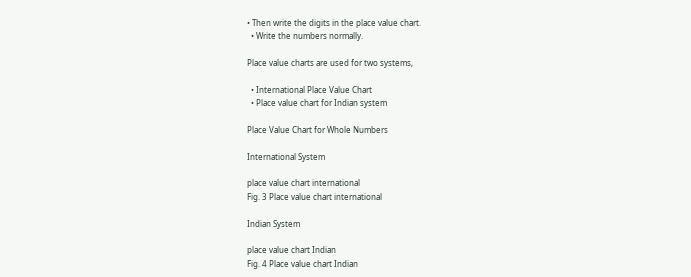• Then write the digits in the place value chart.
  • Write the numbers normally.

Place value charts are used for two systems,

  • International Place Value Chart
  • Place value chart for Indian system

Place Value Chart for Whole Numbers

International System

place value chart international
Fig. 3 Place value chart international

Indian System

place value chart Indian
Fig. 4 Place value chart Indian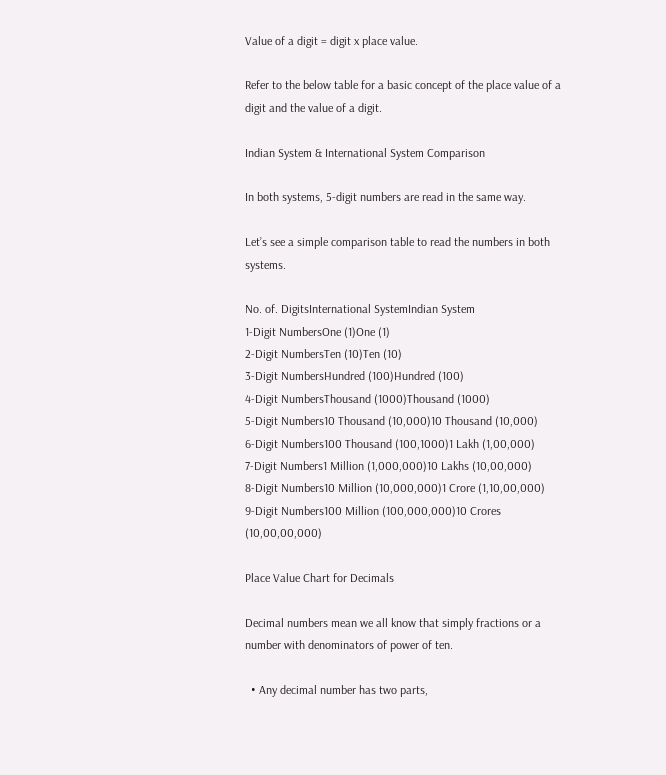Value of a digit = digit x place value.

Refer to the below table for a basic concept of the place value of a digit and the value of a digit.

Indian System & International System Comparison

In both systems, 5-digit numbers are read in the same way.

Let’s see a simple comparison table to read the numbers in both systems.

No. of. DigitsInternational SystemIndian System
1-Digit NumbersOne (1)One (1)
2-Digit NumbersTen (10)Ten (10)
3-Digit NumbersHundred (100)Hundred (100)
4-Digit NumbersThousand (1000)Thousand (1000)
5-Digit Numbers10 Thousand (10,000)10 Thousand (10,000)
6-Digit Numbers100 Thousand (100,1000)1 Lakh (1,00,000)
7-Digit Numbers1 Million (1,000,000)10 Lakhs (10,00,000)
8-Digit Numbers10 Million (10,000,000)1 Crore (1,10,00,000)
9-Digit Numbers100 Million (100,000,000)10 Crores (10,00,00,000)

Place Value Chart for Decimals

Decimal numbers mean we all know that simply fractions or a number with denominators of power of ten.

  • Any decimal number has two parts,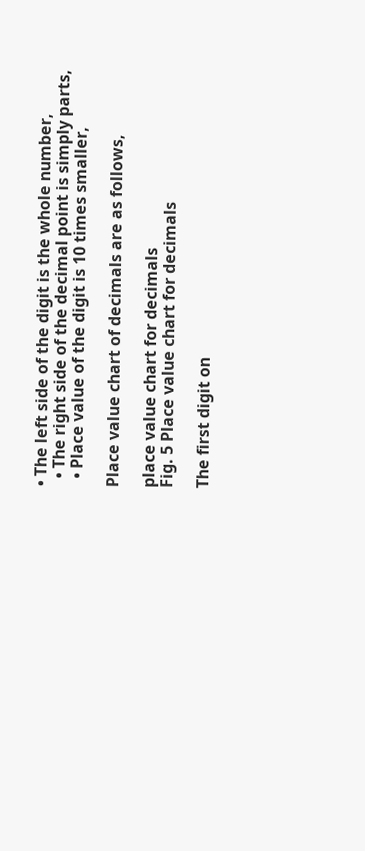• The left side of the digit is the whole number,
  • The right side of the decimal point is simply parts,
  • Place value of the digit is 10 times smaller,

Place value chart of decimals are as follows,

place value chart for decimals
Fig. 5 Place value chart for decimals

The first digit on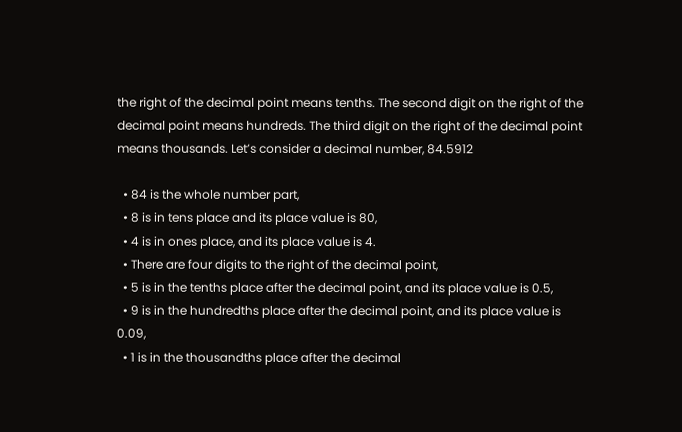the right of the decimal point means tenths. The second digit on the right of the decimal point means hundreds. The third digit on the right of the decimal point means thousands. Let’s consider a decimal number, 84.5912

  • 84 is the whole number part,
  • 8 is in tens place and its place value is 80,
  • 4 is in ones place, and its place value is 4.
  • There are four digits to the right of the decimal point,
  • 5 is in the tenths place after the decimal point, and its place value is 0.5,
  • 9 is in the hundredths place after the decimal point, and its place value is 0.09,
  • 1 is in the thousandths place after the decimal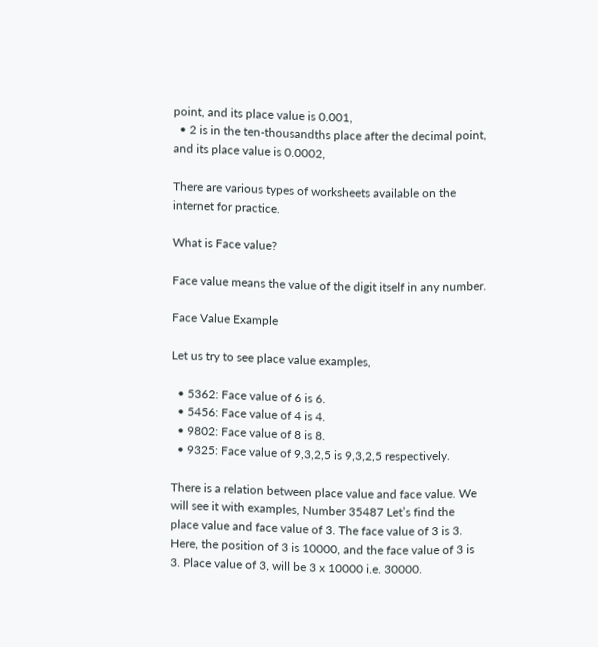point, and its place value is 0.001,
  • 2 is in the ten-thousandths place after the decimal point, and its place value is 0.0002,

There are various types of worksheets available on the internet for practice.

What is Face value?

Face value means the value of the digit itself in any number.

Face Value Example

Let us try to see place value examples,

  • 5362: Face value of 6 is 6.
  • 5456: Face value of 4 is 4.
  • 9802: Face value of 8 is 8.
  • 9325: Face value of 9,3,2,5 is 9,3,2,5 respectively.

There is a relation between place value and face value. We will see it with examples, Number 35487 Let’s find the place value and face value of 3. The face value of 3 is 3. Here, the position of 3 is 10000, and the face value of 3 is 3. Place value of 3, will be 3 x 10000 i.e. 30000.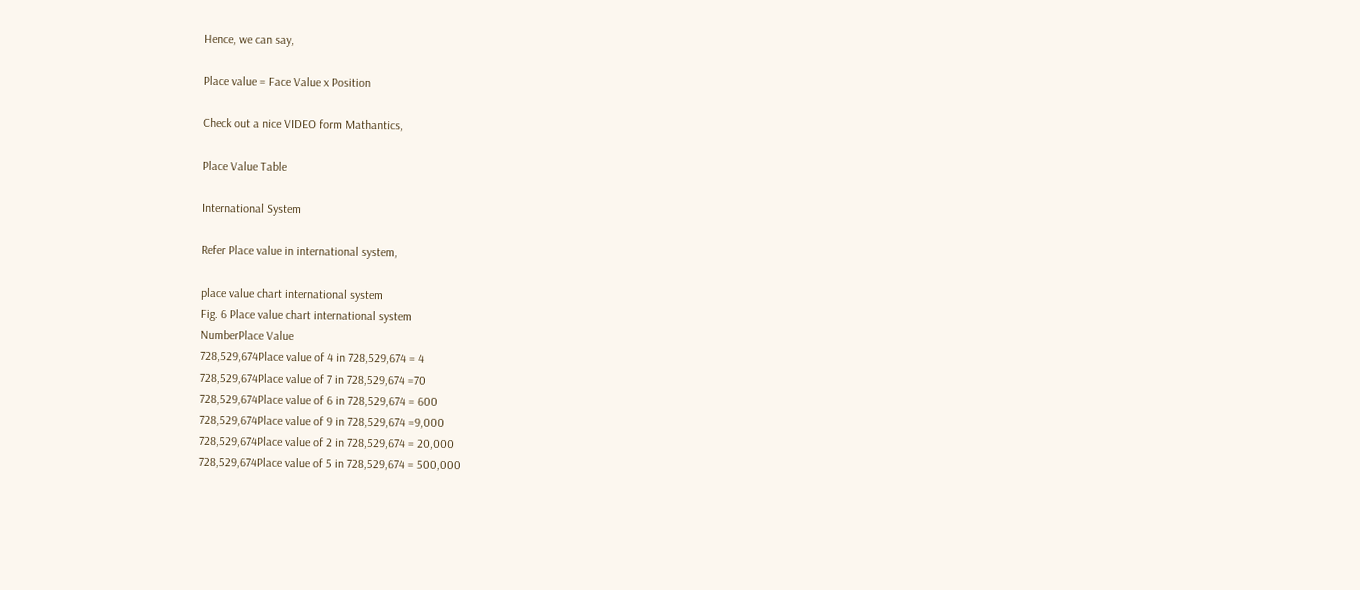Hence, we can say,

Place value = Face Value x Position

Check out a nice VIDEO form Mathantics,

Place Value Table

International System

Refer Place value in international system,

place value chart international system
Fig. 6 Place value chart international system
NumberPlace Value
728,529,674Place value of 4 in 728,529,674 = 4
728,529,674Place value of 7 in 728,529,674 =70
728,529,674Place value of 6 in 728,529,674 = 600
728,529,674Place value of 9 in 728,529,674 =9,000
728,529,674Place value of 2 in 728,529,674 = 20,000
728,529,674Place value of 5 in 728,529,674 = 500,000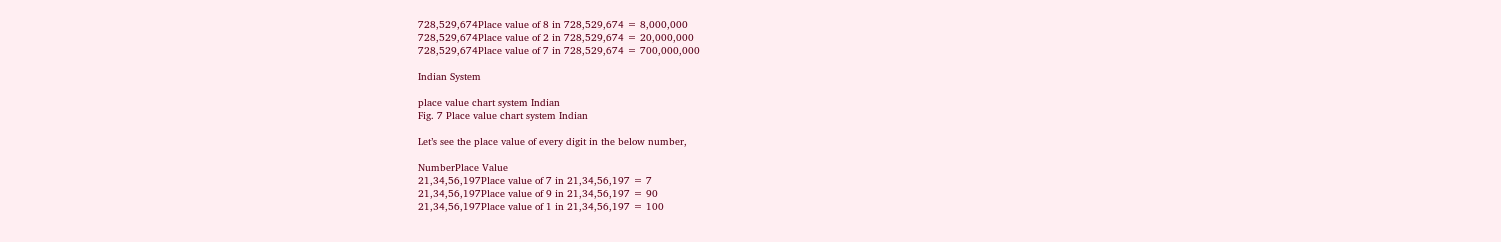728,529,674Place value of 8 in 728,529,674 = 8,000,000
728,529,674Place value of 2 in 728,529,674 = 20,000,000
728,529,674Place value of 7 in 728,529,674 = 700,000,000

Indian System

place value chart system Indian
Fig. 7 Place value chart system Indian

Let’s see the place value of every digit in the below number,

NumberPlace Value
21,34,56,197Place value of 7 in 21,34,56,197 = 7
21,34,56,197Place value of 9 in 21,34,56,197 = 90
21,34,56,197Place value of 1 in 21,34,56,197 = 100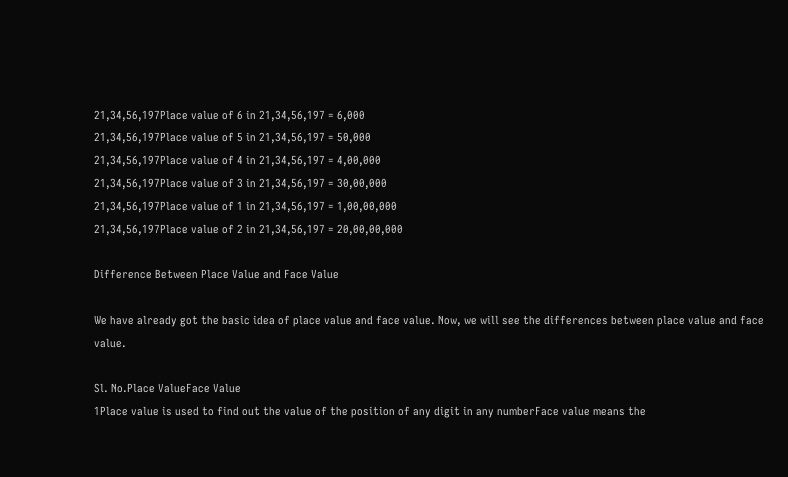21,34,56,197Place value of 6 in 21,34,56,197 = 6,000
21,34,56,197Place value of 5 in 21,34,56,197 = 50,000
21,34,56,197Place value of 4 in 21,34,56,197 = 4,00,000
21,34,56,197Place value of 3 in 21,34,56,197 = 30,00,000
21,34,56,197Place value of 1 in 21,34,56,197 = 1,00,00,000
21,34,56,197Place value of 2 in 21,34,56,197 = 20,00,00,000

Difference Between Place Value and Face Value

We have already got the basic idea of place value and face value. Now, we will see the differences between place value and face value.

Sl. No.Place ValueFace Value
1Place value is used to find out the value of the position of any digit in any numberFace value means the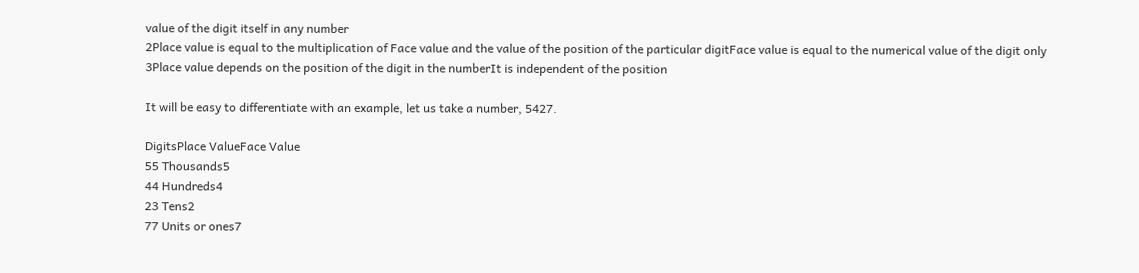value of the digit itself in any number
2Place value is equal to the multiplication of Face value and the value of the position of the particular digitFace value is equal to the numerical value of the digit only
3Place value depends on the position of the digit in the numberIt is independent of the position

It will be easy to differentiate with an example, let us take a number, 5427.

DigitsPlace ValueFace Value
55 Thousands5
44 Hundreds4
23 Tens2
77 Units or ones7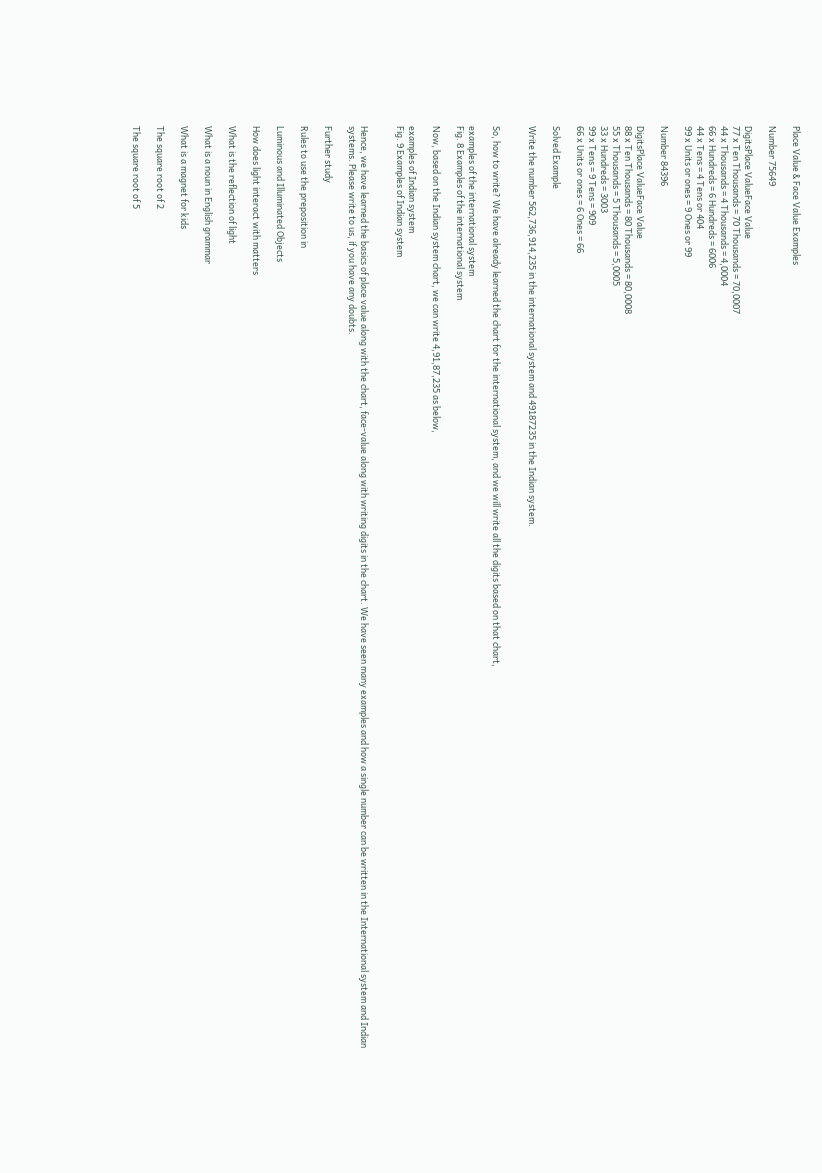Place Value & Face Value Examples

Number 75649

DigitsPlace ValueFace Value
77 x Ten Thousands = 70 Thousands = 70,0007
44 x Thousands = 4 Thousands = 4,0004
66 x Hundreds = 6 Hundreds = 6006
44 x Tens = 4 Tens or 404
99 x Units or ones = 9 Ones or 99

Number 84396

DigitsPlace ValueFace Value
88 x Ten Thousands = 80 Thousands = 80,0008
55 x Thousands = 5 Thousands = 5,0005
33 x Hundreds = 3003
99 x Tens = 9 Tens = 909
66 x Units or ones = 6 Ones = 66

Solved Example

Write the number 562,736,914,235 in the international system and 49187235 in the Indian system.


So, how to write? We have already learned the chart for the international system, and we will write all the digits based on that chart,

examples of the international system
Fig. 8 Examples of the international system

Now, based on the Indian system chart, we can write 4,91,87,235 as below,

examples of Indian system
Fig. 9 Examples of Indian system


Hence, we have learned the basics of place value along with the chart, face-value along with writing digits in the chart. We have seen many examples and how a single number can be written in the International system and Indian systems. Please write to us, if you have any doubts.

Further study

Rules to use the preposition in

Luminous and Illuminated Objects

How does light interact with matters

What is the reflection of light

What is a noun in English grammar

What is a magnet for kids

The square root of 2

The square root of 5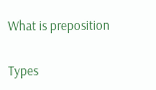What is preposition

Types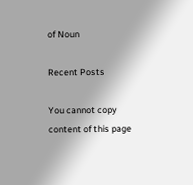of Noun

Recent Posts

You cannot copy content of this page